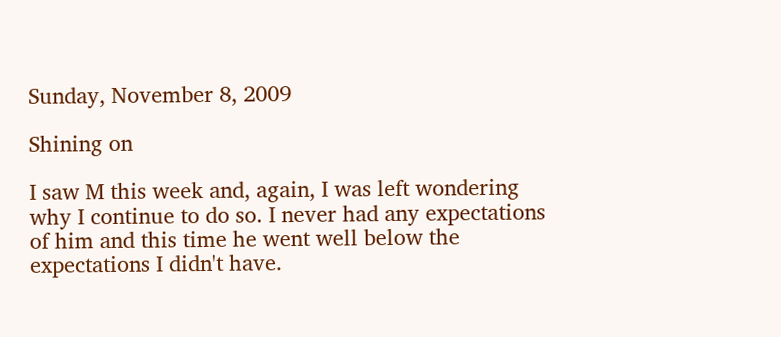Sunday, November 8, 2009

Shining on

I saw M this week and, again, I was left wondering why I continue to do so. I never had any expectations of him and this time he went well below the expectations I didn't have.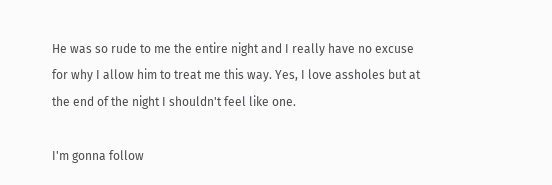He was so rude to me the entire night and I really have no excuse for why I allow him to treat me this way. Yes, I love assholes but at the end of the night I shouldn't feel like one.

I'm gonna follow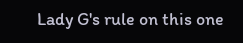Lady G's rule on this one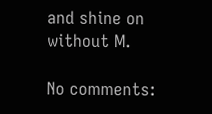and shine on without M.

No comments: